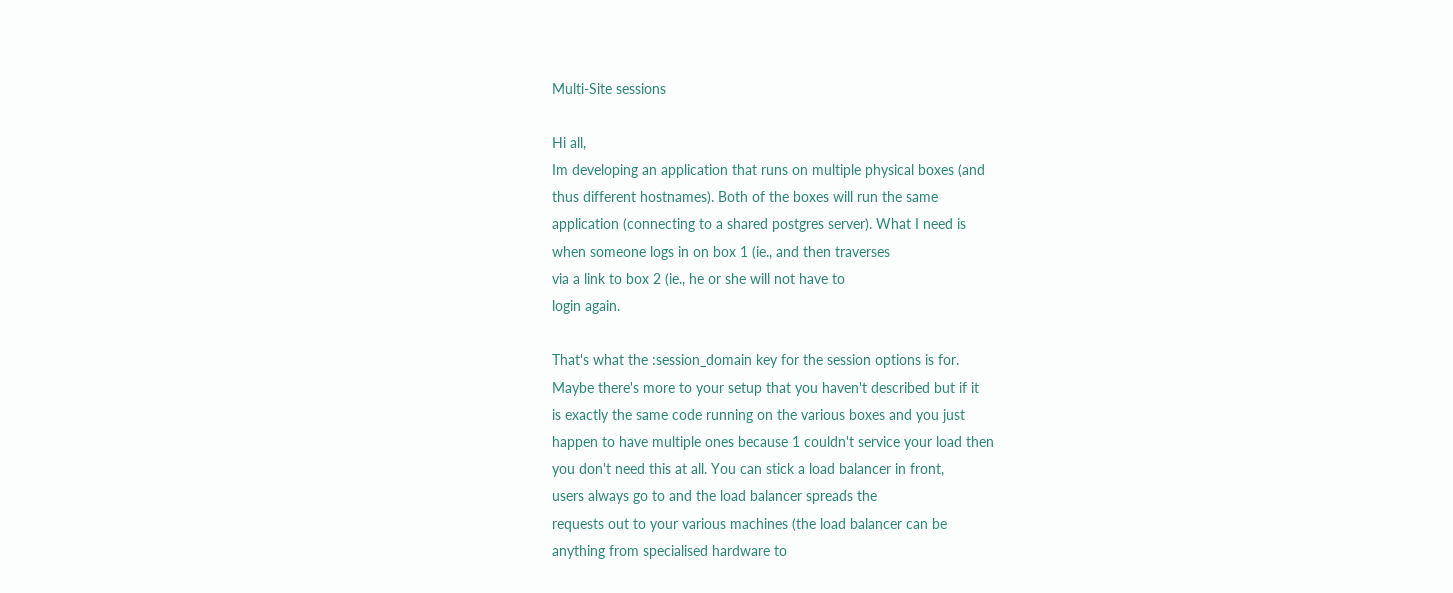Multi-Site sessions

Hi all,
Im developing an application that runs on multiple physical boxes (and
thus different hostnames). Both of the boxes will run the same
application (connecting to a shared postgres server). What I need is
when someone logs in on box 1 (ie., and then traverses
via a link to box 2 (ie., he or she will not have to
login again.

That's what the :session_domain key for the session options is for.
Maybe there's more to your setup that you haven't described but if it
is exactly the same code running on the various boxes and you just
happen to have multiple ones because 1 couldn't service your load then
you don't need this at all. You can stick a load balancer in front,
users always go to and the load balancer spreads the
requests out to your various machines (the load balancer can be
anything from specialised hardware to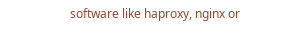software like haproxy, nginx or